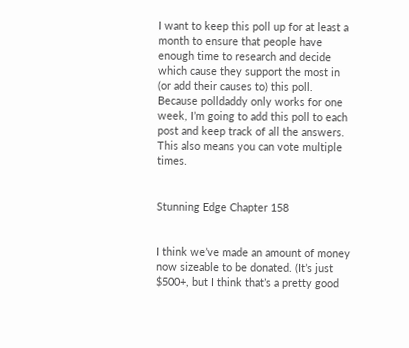I want to keep this poll up for at least a month to ensure that people have enough time to research and decide which cause they support the most in (or add their causes to) this poll. Because polldaddy only works for one week, I’m going to add this poll to each post and keep track of all the answers. This also means you can vote multiple times.


Stunning Edge Chapter 158


I think we’ve made an amount of money now sizeable to be donated. (It’s just $500+, but I think that’s a pretty good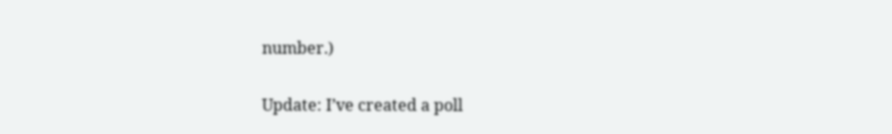number.)

Update: I’ve created a poll